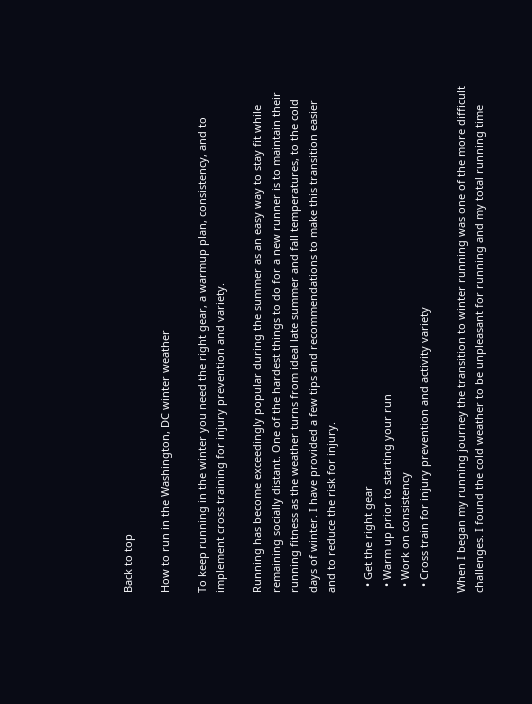Back to top

How to run in the Washington, DC winter weather

To keep running in the winter you need the right gear, a warmup plan, consistency, and to implement cross training for injury prevention and variety.

Running has become exceedingly popular during the summer as an easy way to stay fit while remaining socially distant. One of the hardest things to do for a new runner is to maintain their running fitness as the weather turns from ideal late summer and fall temperatures, to the cold days of winter. I have provided a few tips and recommendations to make this transition easier and to reduce the risk for injury.

  • Get the right gear
  • Warm up prior to starting your run
  • Work on consistency
  • Cross train for injury prevention and activity variety

When I began my running journey the transition to winter running was one of the more difficult challenges. I found the cold weather to be unpleasant for running and my total running time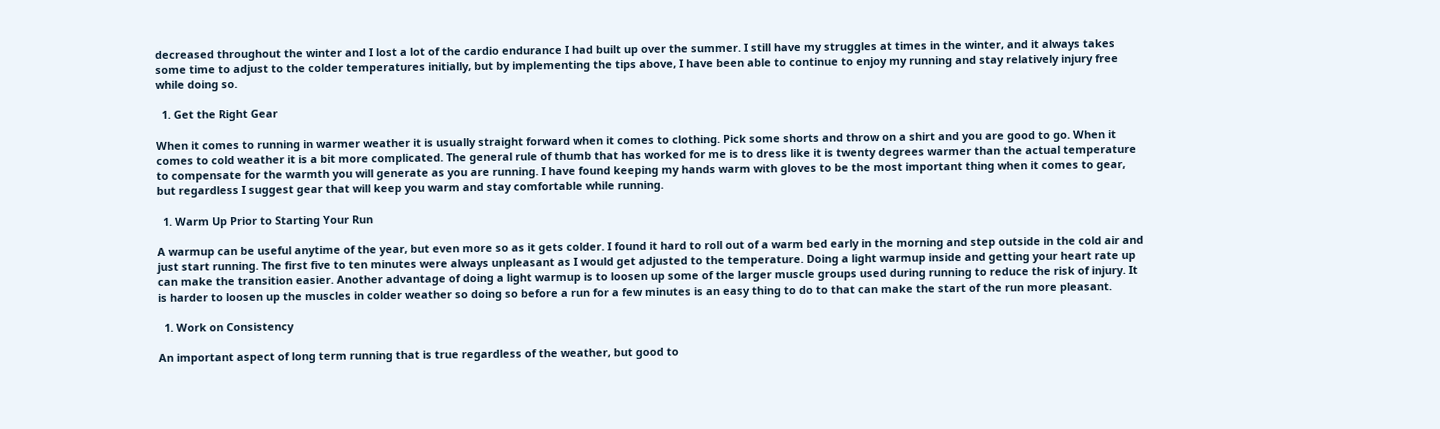decreased throughout the winter and I lost a lot of the cardio endurance I had built up over the summer. I still have my struggles at times in the winter, and it always takes some time to adjust to the colder temperatures initially, but by implementing the tips above, I have been able to continue to enjoy my running and stay relatively injury free while doing so.

  1. Get the Right Gear

When it comes to running in warmer weather it is usually straight forward when it comes to clothing. Pick some shorts and throw on a shirt and you are good to go. When it comes to cold weather it is a bit more complicated. The general rule of thumb that has worked for me is to dress like it is twenty degrees warmer than the actual temperature to compensate for the warmth you will generate as you are running. I have found keeping my hands warm with gloves to be the most important thing when it comes to gear, but regardless I suggest gear that will keep you warm and stay comfortable while running.

  1. Warm Up Prior to Starting Your Run

A warmup can be useful anytime of the year, but even more so as it gets colder. I found it hard to roll out of a warm bed early in the morning and step outside in the cold air and just start running. The first five to ten minutes were always unpleasant as I would get adjusted to the temperature. Doing a light warmup inside and getting your heart rate up can make the transition easier. Another advantage of doing a light warmup is to loosen up some of the larger muscle groups used during running to reduce the risk of injury. It is harder to loosen up the muscles in colder weather so doing so before a run for a few minutes is an easy thing to do to that can make the start of the run more pleasant.

  1. Work on Consistency

An important aspect of long term running that is true regardless of the weather, but good to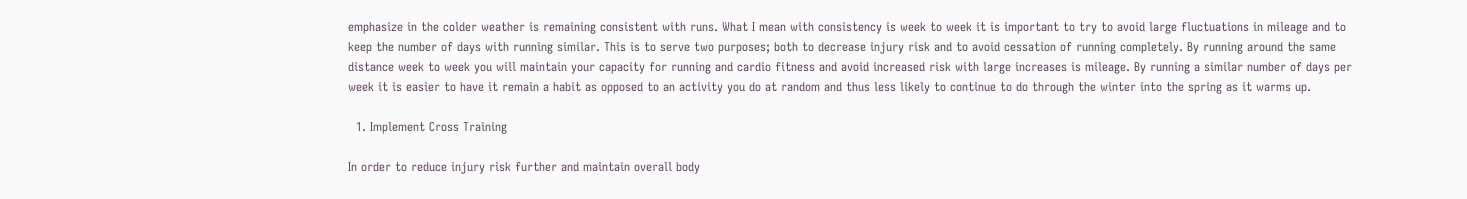emphasize in the colder weather is remaining consistent with runs. What I mean with consistency is week to week it is important to try to avoid large fluctuations in mileage and to keep the number of days with running similar. This is to serve two purposes; both to decrease injury risk and to avoid cessation of running completely. By running around the same distance week to week you will maintain your capacity for running and cardio fitness and avoid increased risk with large increases is mileage. By running a similar number of days per week it is easier to have it remain a habit as opposed to an activity you do at random and thus less likely to continue to do through the winter into the spring as it warms up.

  1. Implement Cross Training

In order to reduce injury risk further and maintain overall body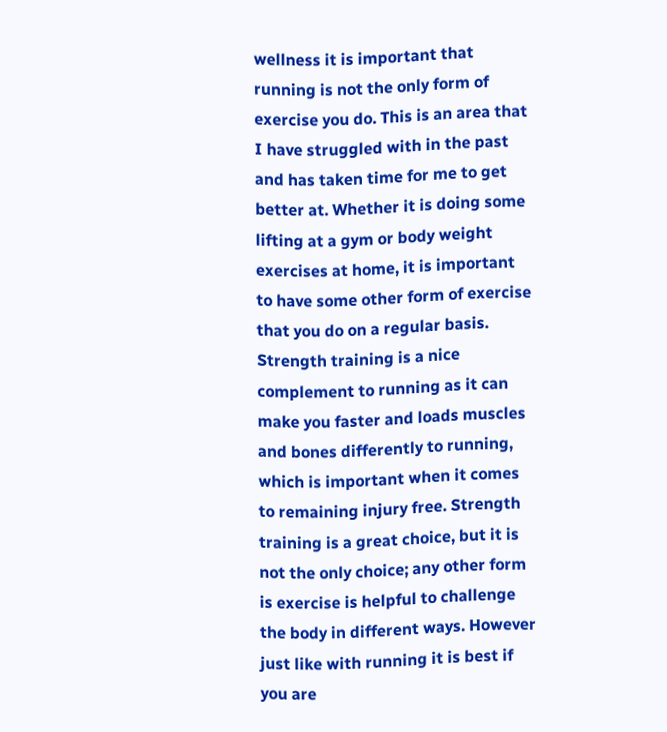wellness it is important that running is not the only form of exercise you do. This is an area that I have struggled with in the past and has taken time for me to get better at. Whether it is doing some lifting at a gym or body weight exercises at home, it is important to have some other form of exercise that you do on a regular basis. Strength training is a nice complement to running as it can make you faster and loads muscles and bones differently to running, which is important when it comes to remaining injury free. Strength training is a great choice, but it is not the only choice; any other form is exercise is helpful to challenge the body in different ways. However just like with running it is best if you are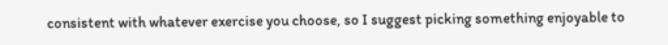consistent with whatever exercise you choose, so I suggest picking something enjoyable to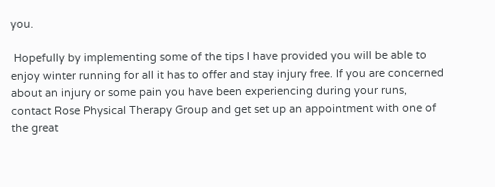you.

 Hopefully by implementing some of the tips I have provided you will be able to enjoy winter running for all it has to offer and stay injury free. If you are concerned about an injury or some pain you have been experiencing during your runs, contact Rose Physical Therapy Group and get set up an appointment with one of the great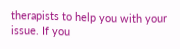therapists to help you with your issue. If you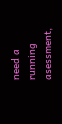need a running asessment,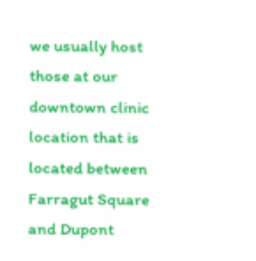we usually host those at our downtown clinic location that is located between Farragut Square and Dupont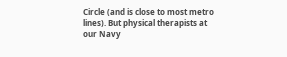Circle (and is close to most metro lines). But physical therapists at our Navy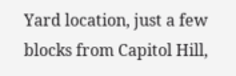Yard location, just a few blocks from Capitol Hill,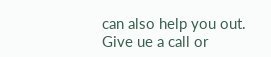can also help you out. Give ue a call or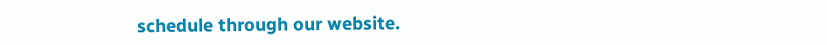schedule through our website.